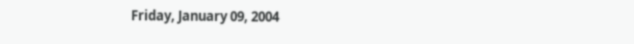Friday, January 09, 2004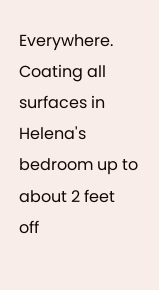Everywhere. Coating all surfaces in Helena's bedroom up to about 2 feet off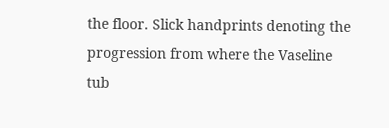the floor. Slick handprints denoting the progression from where the Vaseline tub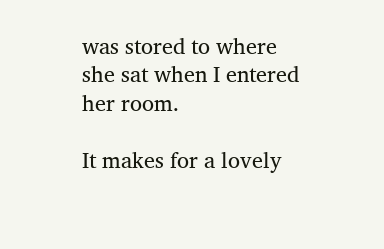was stored to where she sat when I entered her room.

It makes for a lovely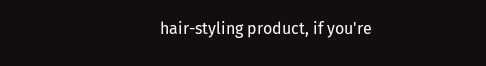hair-styling product, if you're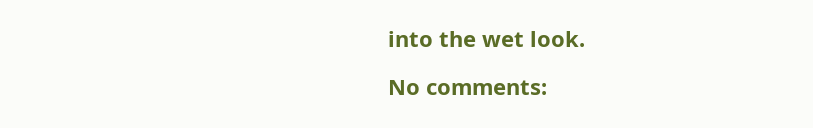into the wet look.

No comments: